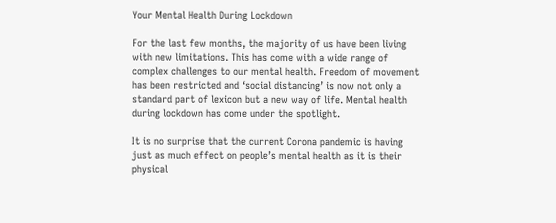Your Mental Health During Lockdown

For the last few months, the majority of us have been living with new limitations. This has come with a wide range of complex challenges to our mental health. Freedom of movement has been restricted and ‘social distancing’ is now not only a standard part of lexicon but a new way of life. Mental health during lockdown has come under the spotlight.

It is no surprise that the current Corona pandemic is having just as much effect on people’s mental health as it is their physical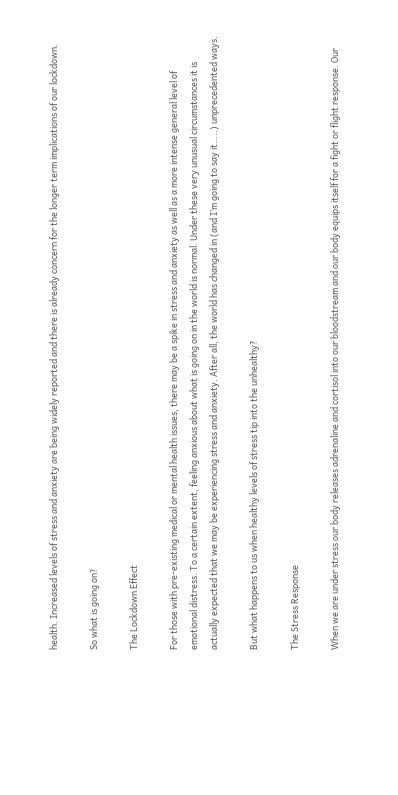health. Increased levels of stress and anxiety are being widely reported and there is already concern for the longer term implications of our lockdown.

So what is going on?

The Lockdown Effect

For those with pre-existing medical or mental health issues, there may be a spike in stress and anxiety as well as a more intense general level of emotional distress. To a certain extent, feeling anxious about what is going on in the world is normal. Under these very unusual circumstances it is actually expected that we may be experiencing stress and anxiety. After all, the world has changed in (and I’m going to say it…..) unprecedented ways.

But what happens to us when healthy levels of stress tip into the unhealthy?

The Stress Response

When we are under stress our body releases adrenaline and cortisol into our bloodstream and our body equips itself for a fight or flight response. Our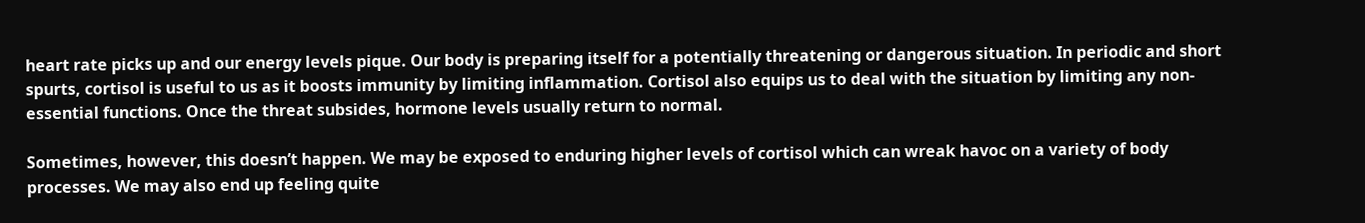heart rate picks up and our energy levels pique. Our body is preparing itself for a potentially threatening or dangerous situation. In periodic and short spurts, cortisol is useful to us as it boosts immunity by limiting inflammation. Cortisol also equips us to deal with the situation by limiting any non-essential functions. Once the threat subsides, hormone levels usually return to normal.

Sometimes, however, this doesn’t happen. We may be exposed to enduring higher levels of cortisol which can wreak havoc on a variety of body processes. We may also end up feeling quite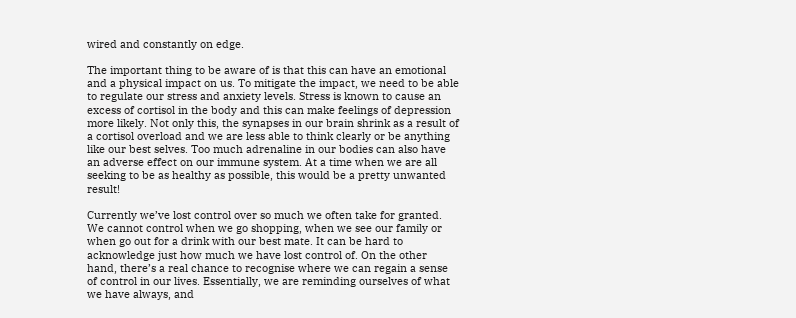wired and constantly on edge.

The important thing to be aware of is that this can have an emotional and a physical impact on us. To mitigate the impact, we need to be able to regulate our stress and anxiety levels. Stress is known to cause an excess of cortisol in the body and this can make feelings of depression more likely. Not only this, the synapses in our brain shrink as a result of a cortisol overload and we are less able to think clearly or be anything like our best selves. Too much adrenaline in our bodies can also have an adverse effect on our immune system. At a time when we are all seeking to be as healthy as possible, this would be a pretty unwanted result!

Currently we’ve lost control over so much we often take for granted. We cannot control when we go shopping, when we see our family or when go out for a drink with our best mate. It can be hard to acknowledge just how much we have lost control of. On the other hand, there’s a real chance to recognise where we can regain a sense of control in our lives. Essentially, we are reminding ourselves of what we have always, and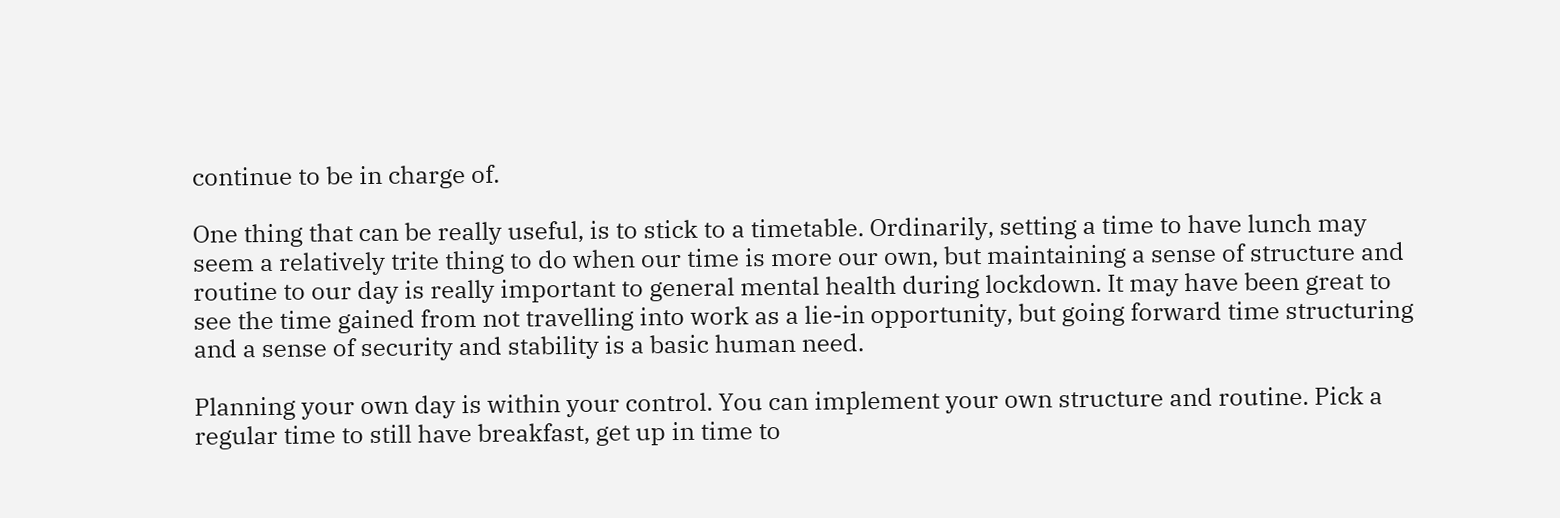continue to be in charge of.

One thing that can be really useful, is to stick to a timetable. Ordinarily, setting a time to have lunch may seem a relatively trite thing to do when our time is more our own, but maintaining a sense of structure and routine to our day is really important to general mental health during lockdown. It may have been great to see the time gained from not travelling into work as a lie-in opportunity, but going forward time structuring and a sense of security and stability is a basic human need.

Planning your own day is within your control. You can implement your own structure and routine. Pick a regular time to still have breakfast, get up in time to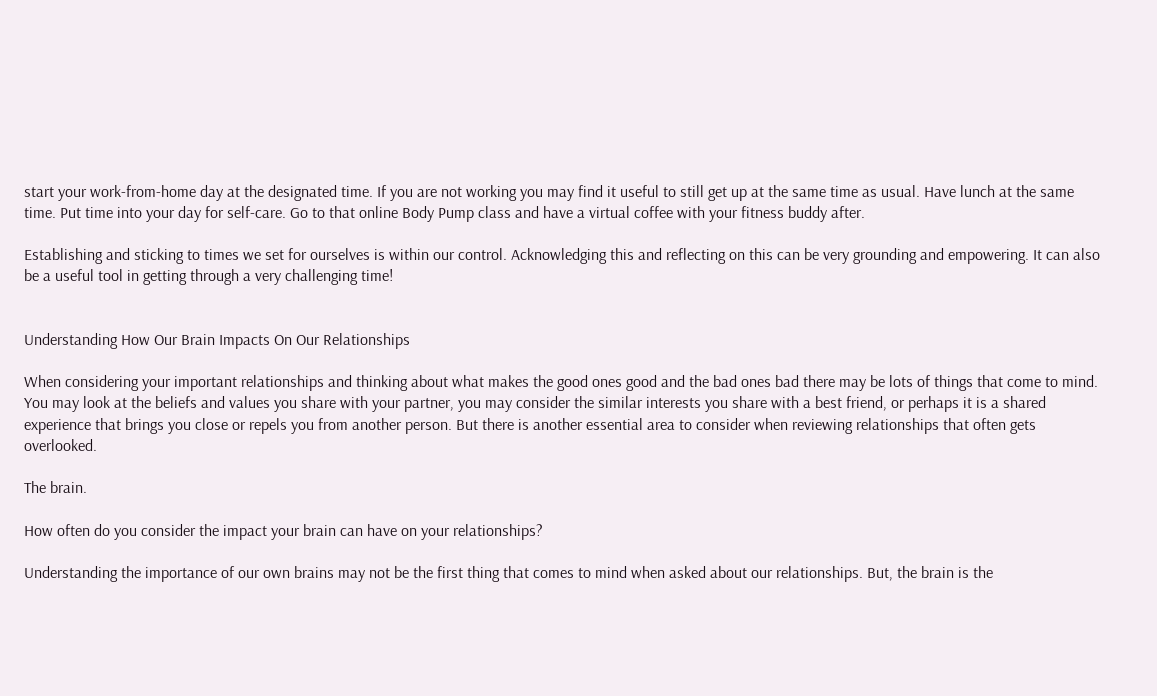start your work-from-home day at the designated time. If you are not working you may find it useful to still get up at the same time as usual. Have lunch at the same time. Put time into your day for self-care. Go to that online Body Pump class and have a virtual coffee with your fitness buddy after.

Establishing and sticking to times we set for ourselves is within our control. Acknowledging this and reflecting on this can be very grounding and empowering. It can also be a useful tool in getting through a very challenging time!


Understanding How Our Brain Impacts On Our Relationships

When considering your important relationships and thinking about what makes the good ones good and the bad ones bad there may be lots of things that come to mind. You may look at the beliefs and values you share with your partner, you may consider the similar interests you share with a best friend, or perhaps it is a shared experience that brings you close or repels you from another person. But there is another essential area to consider when reviewing relationships that often gets overlooked.

The brain.

How often do you consider the impact your brain can have on your relationships?

Understanding the importance of our own brains may not be the first thing that comes to mind when asked about our relationships. But, the brain is the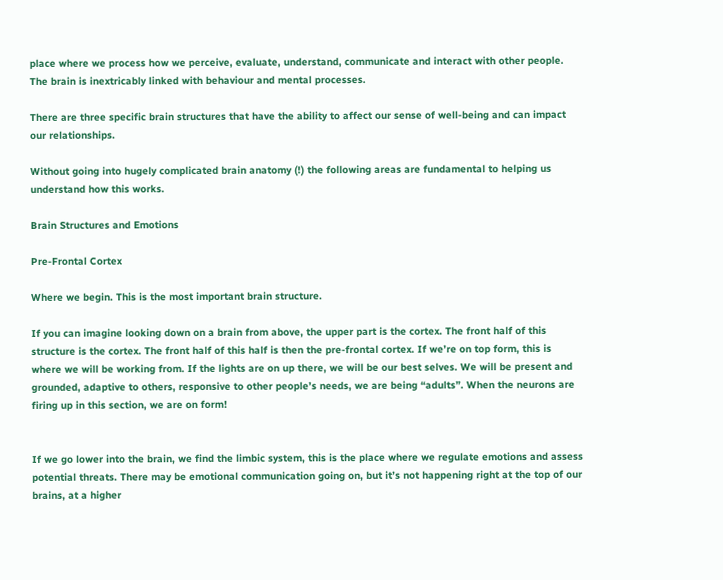place where we process how we perceive, evaluate, understand, communicate and interact with other people. The brain is inextricably linked with behaviour and mental processes.

There are three specific brain structures that have the ability to affect our sense of well-being and can impact our relationships.

Without going into hugely complicated brain anatomy (!) the following areas are fundamental to helping us understand how this works.

Brain Structures and Emotions

Pre-Frontal Cortex

Where we begin. This is the most important brain structure.

If you can imagine looking down on a brain from above, the upper part is the cortex. The front half of this structure is the cortex. The front half of this half is then the pre-frontal cortex. If we’re on top form, this is where we will be working from. If the lights are on up there, we will be our best selves. We will be present and grounded, adaptive to others, responsive to other people’s needs, we are being “adults”. When the neurons are firing up in this section, we are on form!


If we go lower into the brain, we find the limbic system, this is the place where we regulate emotions and assess potential threats. There may be emotional communication going on, but it’s not happening right at the top of our brains, at a higher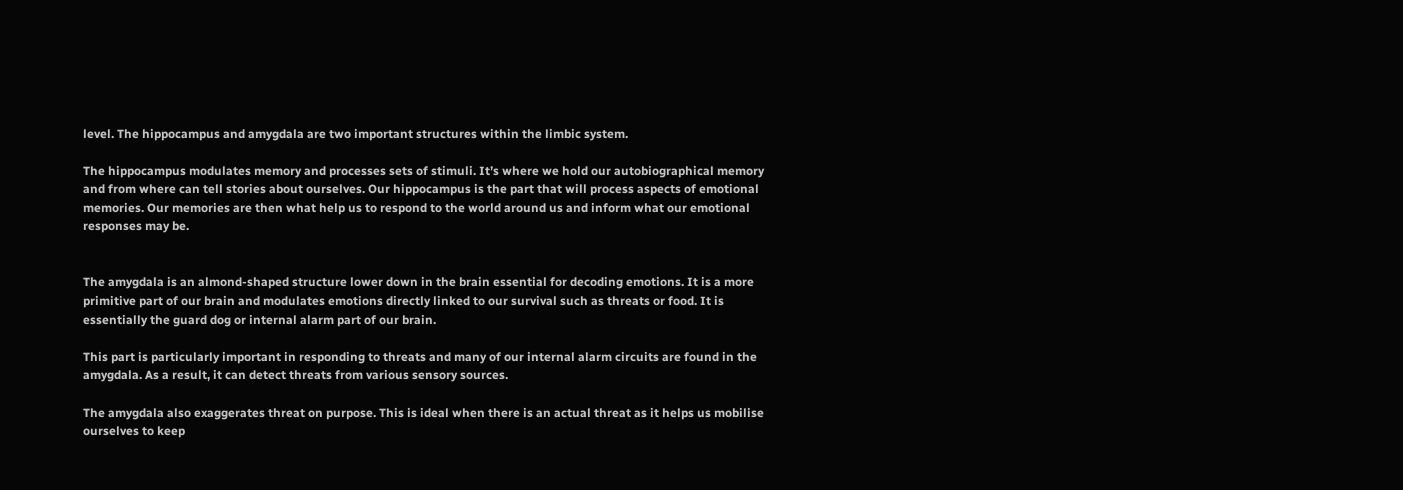level. The hippocampus and amygdala are two important structures within the limbic system.

The hippocampus modulates memory and processes sets of stimuli. It’s where we hold our autobiographical memory and from where can tell stories about ourselves. Our hippocampus is the part that will process aspects of emotional memories. Our memories are then what help us to respond to the world around us and inform what our emotional responses may be.


The amygdala is an almond-shaped structure lower down in the brain essential for decoding emotions. It is a more primitive part of our brain and modulates emotions directly linked to our survival such as threats or food. It is essentially the guard dog or internal alarm part of our brain.

This part is particularly important in responding to threats and many of our internal alarm circuits are found in the amygdala. As a result, it can detect threats from various sensory sources.

The amygdala also exaggerates threat on purpose. This is ideal when there is an actual threat as it helps us mobilise ourselves to keep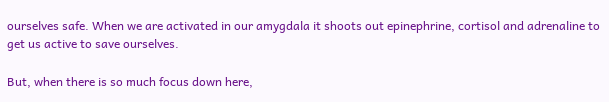ourselves safe. When we are activated in our amygdala it shoots out epinephrine, cortisol and adrenaline to get us active to save ourselves.

But, when there is so much focus down here,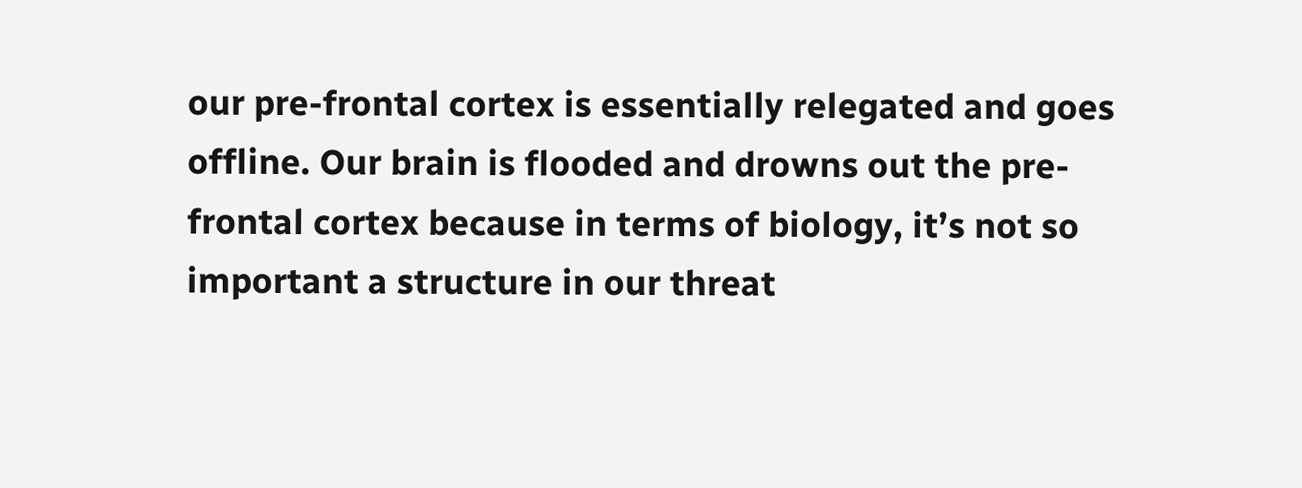our pre-frontal cortex is essentially relegated and goes offline. Our brain is flooded and drowns out the pre-frontal cortex because in terms of biology, it’s not so important a structure in our threat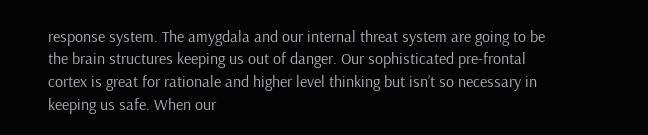response system. The amygdala and our internal threat system are going to be the brain structures keeping us out of danger. Our sophisticated pre-frontal cortex is great for rationale and higher level thinking but isn’t so necessary in keeping us safe. When our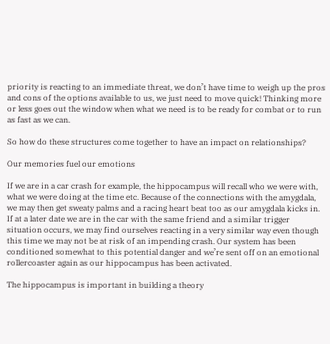priority is reacting to an immediate threat, we don’t have time to weigh up the pros and cons of the options available to us, we just need to move quick! Thinking more or less goes out the window when what we need is to be ready for combat or to run as fast as we can.

So how do these structures come together to have an impact on relationships?

Our memories fuel our emotions

If we are in a car crash for example, the hippocampus will recall who we were with, what we were doing at the time etc. Because of the connections with the amygdala, we may then get sweaty palms and a racing heart beat too as our amygdala kicks in. If at a later date we are in the car with the same friend and a similar trigger situation occurs, we may find ourselves reacting in a very similar way even though this time we may not be at risk of an impending crash. Our system has been conditioned somewhat to this potential danger and we’re sent off on an emotional rollercoaster again as our hippocampus has been activated.

The hippocampus is important in building a theory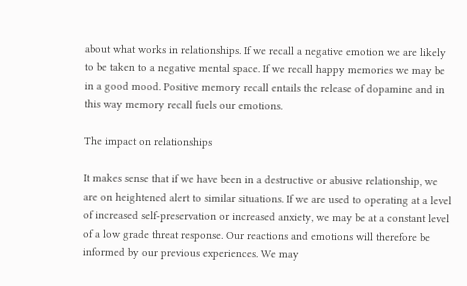about what works in relationships. If we recall a negative emotion we are likely to be taken to a negative mental space. If we recall happy memories we may be in a good mood. Positive memory recall entails the release of dopamine and in this way memory recall fuels our emotions.

The impact on relationships

It makes sense that if we have been in a destructive or abusive relationship, we are on heightened alert to similar situations. If we are used to operating at a level of increased self-preservation or increased anxiety, we may be at a constant level of a low grade threat response. Our reactions and emotions will therefore be informed by our previous experiences. We may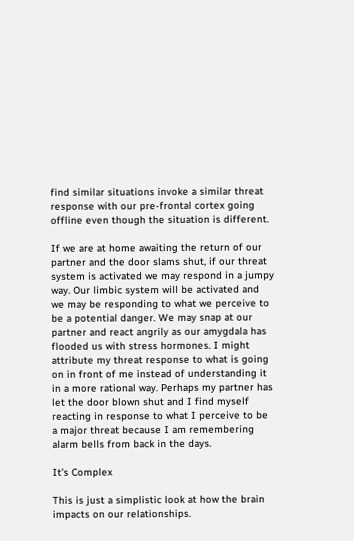find similar situations invoke a similar threat response with our pre-frontal cortex going offline even though the situation is different.

If we are at home awaiting the return of our partner and the door slams shut, if our threat system is activated we may respond in a jumpy way. Our limbic system will be activated and we may be responding to what we perceive to be a potential danger. We may snap at our partner and react angrily as our amygdala has flooded us with stress hormones. I might attribute my threat response to what is going on in front of me instead of understanding it in a more rational way. Perhaps my partner has let the door blown shut and I find myself reacting in response to what I perceive to be a major threat because I am remembering alarm bells from back in the days.

It’s Complex

This is just a simplistic look at how the brain impacts on our relationships.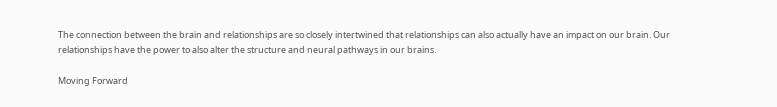The connection between the brain and relationships are so closely intertwined that relationships can also actually have an impact on our brain. Our relationships have the power to also alter the structure and neural pathways in our brains.

Moving Forward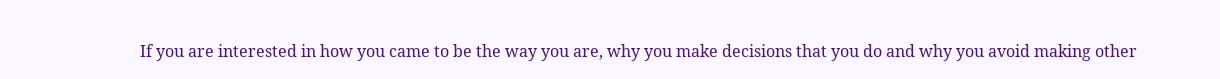If you are interested in how you came to be the way you are, why you make decisions that you do and why you avoid making other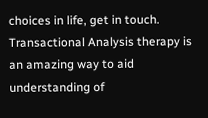choices in life, get in touch. Transactional Analysis therapy is an amazing way to aid understanding of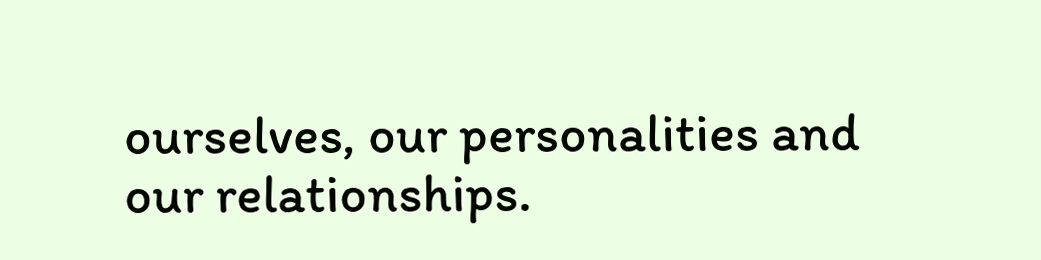ourselves, our personalities and our relationships.